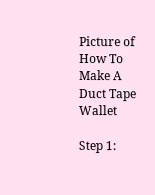Picture of How To Make A Duct Tape Wallet

Step 1: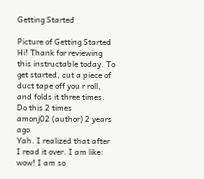Getting Started

Picture of Getting Started
Hi! Thank for reviewing this instructable today. To get started, cut a piece of duct tape off you r roll, and folds it three times. Do this 2 times
amonj02 (author) 2 years ago
Yah. I realized that after I read it over. I am like: wow! I am so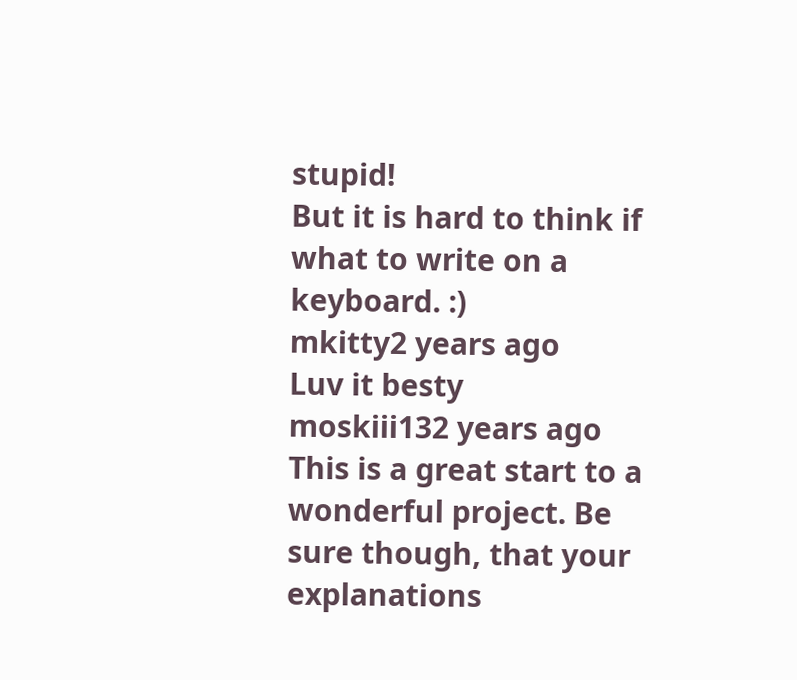stupid!
But it is hard to think if what to write on a keyboard. :)
mkitty2 years ago
Luv it besty
moskiii132 years ago
This is a great start to a wonderful project. Be sure though, that your explanations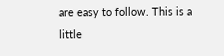are easy to follow. This is a little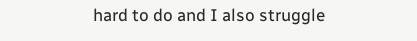hard to do and I also struggle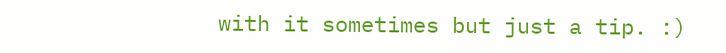with it sometimes but just a tip. :)